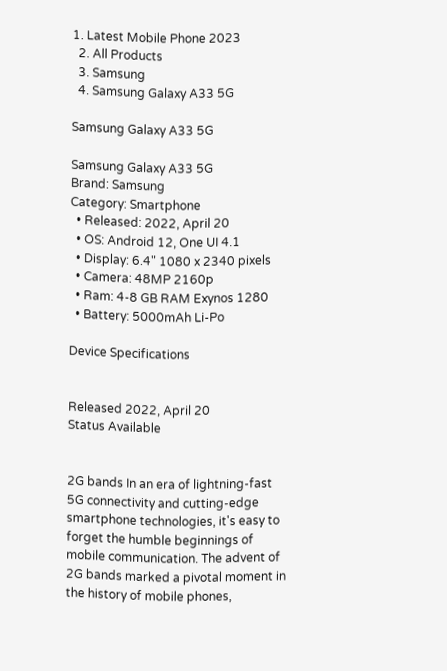1. Latest Mobile Phone 2023
  2. All Products
  3. Samsung
  4. Samsung Galaxy A33 5G

Samsung Galaxy A33 5G

Samsung Galaxy A33 5G
Brand: Samsung
Category: Smartphone
  • Released: 2022, April 20
  • OS: Android 12, One UI 4.1
  • Display: 6.4" 1080 x 2340 pixels
  • Camera: 48MP 2160p
  • Ram: 4-8 GB RAM Exynos 1280
  • Battery: 5000mAh Li-Po

Device Specifications


Released 2022, April 20
Status Available


2G bands In an era of lightning-fast 5G connectivity and cutting-edge smartphone technologies, it's easy to forget the humble beginnings of mobile communication. The advent of 2G bands marked a pivotal moment in the history of mobile phones,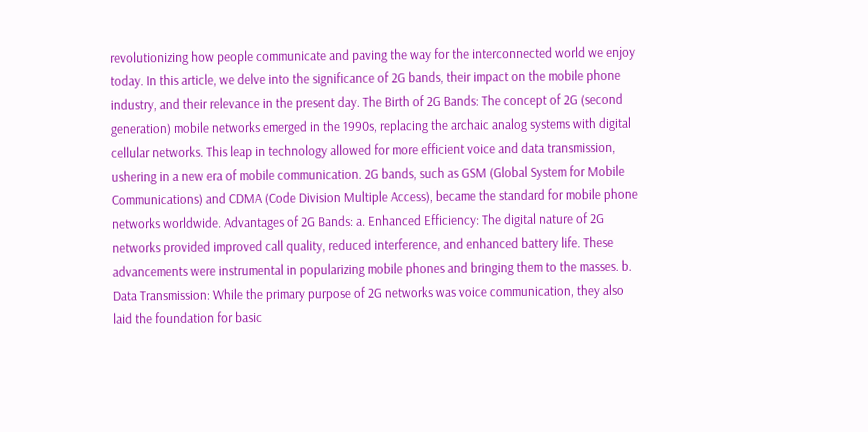revolutionizing how people communicate and paving the way for the interconnected world we enjoy today. In this article, we delve into the significance of 2G bands, their impact on the mobile phone industry, and their relevance in the present day. The Birth of 2G Bands: The concept of 2G (second generation) mobile networks emerged in the 1990s, replacing the archaic analog systems with digital cellular networks. This leap in technology allowed for more efficient voice and data transmission, ushering in a new era of mobile communication. 2G bands, such as GSM (Global System for Mobile Communications) and CDMA (Code Division Multiple Access), became the standard for mobile phone networks worldwide. Advantages of 2G Bands: a. Enhanced Efficiency: The digital nature of 2G networks provided improved call quality, reduced interference, and enhanced battery life. These advancements were instrumental in popularizing mobile phones and bringing them to the masses. b. Data Transmission: While the primary purpose of 2G networks was voice communication, they also laid the foundation for basic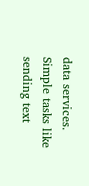data services. Simple tasks like sending text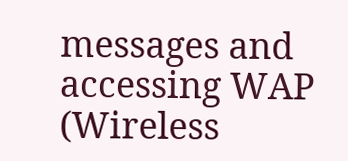messages and accessing WAP (Wireless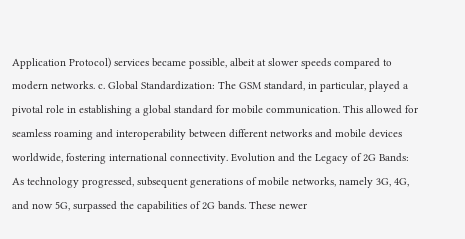Application Protocol) services became possible, albeit at slower speeds compared to modern networks. c. Global Standardization: The GSM standard, in particular, played a pivotal role in establishing a global standard for mobile communication. This allowed for seamless roaming and interoperability between different networks and mobile devices worldwide, fostering international connectivity. Evolution and the Legacy of 2G Bands: As technology progressed, subsequent generations of mobile networks, namely 3G, 4G, and now 5G, surpassed the capabilities of 2G bands. These newer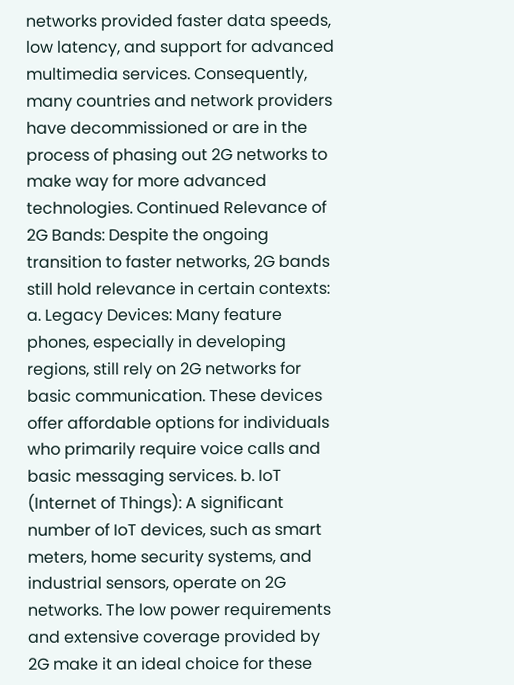networks provided faster data speeds, low latency, and support for advanced multimedia services. Consequently, many countries and network providers have decommissioned or are in the process of phasing out 2G networks to make way for more advanced technologies. Continued Relevance of 2G Bands: Despite the ongoing transition to faster networks, 2G bands still hold relevance in certain contexts: a. Legacy Devices: Many feature phones, especially in developing regions, still rely on 2G networks for basic communication. These devices offer affordable options for individuals who primarily require voice calls and basic messaging services. b. IoT (Internet of Things): A significant number of IoT devices, such as smart meters, home security systems, and industrial sensors, operate on 2G networks. The low power requirements and extensive coverage provided by 2G make it an ideal choice for these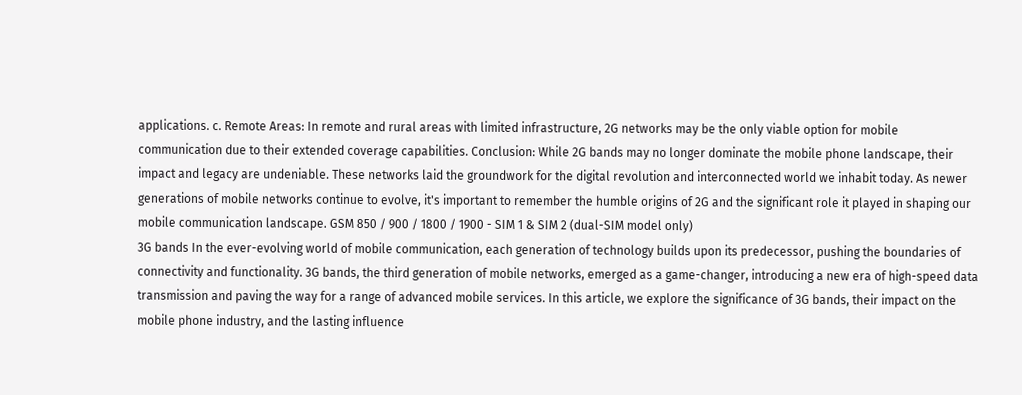applications. c. Remote Areas: In remote and rural areas with limited infrastructure, 2G networks may be the only viable option for mobile communication due to their extended coverage capabilities. Conclusion: While 2G bands may no longer dominate the mobile phone landscape, their impact and legacy are undeniable. These networks laid the groundwork for the digital revolution and interconnected world we inhabit today. As newer generations of mobile networks continue to evolve, it's important to remember the humble origins of 2G and the significant role it played in shaping our mobile communication landscape. GSM 850 / 900 / 1800 / 1900 - SIM 1 & SIM 2 (dual-SIM model only)
3G bands In the ever-evolving world of mobile communication, each generation of technology builds upon its predecessor, pushing the boundaries of connectivity and functionality. 3G bands, the third generation of mobile networks, emerged as a game-changer, introducing a new era of high-speed data transmission and paving the way for a range of advanced mobile services. In this article, we explore the significance of 3G bands, their impact on the mobile phone industry, and the lasting influence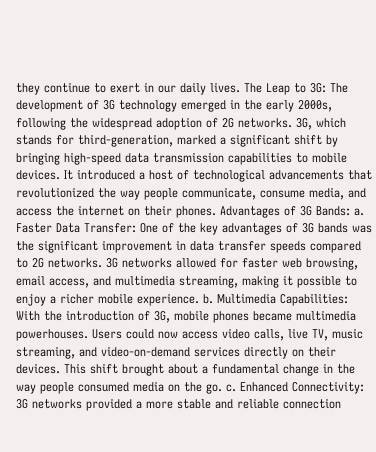they continue to exert in our daily lives. The Leap to 3G: The development of 3G technology emerged in the early 2000s, following the widespread adoption of 2G networks. 3G, which stands for third-generation, marked a significant shift by bringing high-speed data transmission capabilities to mobile devices. It introduced a host of technological advancements that revolutionized the way people communicate, consume media, and access the internet on their phones. Advantages of 3G Bands: a. Faster Data Transfer: One of the key advantages of 3G bands was the significant improvement in data transfer speeds compared to 2G networks. 3G networks allowed for faster web browsing, email access, and multimedia streaming, making it possible to enjoy a richer mobile experience. b. Multimedia Capabilities: With the introduction of 3G, mobile phones became multimedia powerhouses. Users could now access video calls, live TV, music streaming, and video-on-demand services directly on their devices. This shift brought about a fundamental change in the way people consumed media on the go. c. Enhanced Connectivity: 3G networks provided a more stable and reliable connection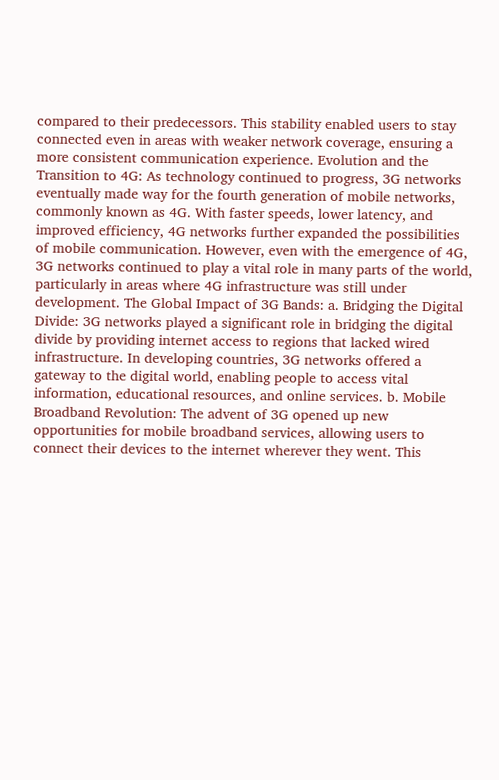compared to their predecessors. This stability enabled users to stay connected even in areas with weaker network coverage, ensuring a more consistent communication experience. Evolution and the Transition to 4G: As technology continued to progress, 3G networks eventually made way for the fourth generation of mobile networks, commonly known as 4G. With faster speeds, lower latency, and improved efficiency, 4G networks further expanded the possibilities of mobile communication. However, even with the emergence of 4G, 3G networks continued to play a vital role in many parts of the world, particularly in areas where 4G infrastructure was still under development. The Global Impact of 3G Bands: a. Bridging the Digital Divide: 3G networks played a significant role in bridging the digital divide by providing internet access to regions that lacked wired infrastructure. In developing countries, 3G networks offered a gateway to the digital world, enabling people to access vital information, educational resources, and online services. b. Mobile Broadband Revolution: The advent of 3G opened up new opportunities for mobile broadband services, allowing users to connect their devices to the internet wherever they went. This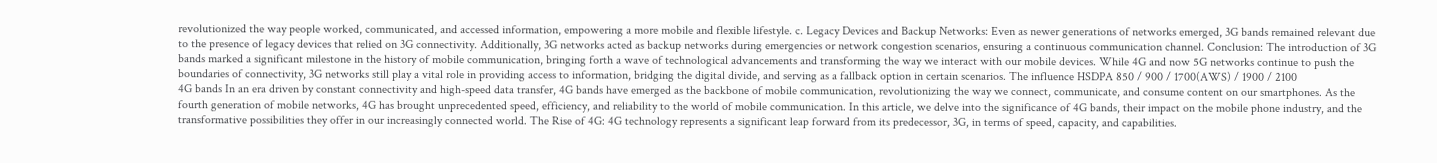revolutionized the way people worked, communicated, and accessed information, empowering a more mobile and flexible lifestyle. c. Legacy Devices and Backup Networks: Even as newer generations of networks emerged, 3G bands remained relevant due to the presence of legacy devices that relied on 3G connectivity. Additionally, 3G networks acted as backup networks during emergencies or network congestion scenarios, ensuring a continuous communication channel. Conclusion: The introduction of 3G bands marked a significant milestone in the history of mobile communication, bringing forth a wave of technological advancements and transforming the way we interact with our mobile devices. While 4G and now 5G networks continue to push the boundaries of connectivity, 3G networks still play a vital role in providing access to information, bridging the digital divide, and serving as a fallback option in certain scenarios. The influence HSDPA 850 / 900 / 1700(AWS) / 1900 / 2100
4G bands In an era driven by constant connectivity and high-speed data transfer, 4G bands have emerged as the backbone of mobile communication, revolutionizing the way we connect, communicate, and consume content on our smartphones. As the fourth generation of mobile networks, 4G has brought unprecedented speed, efficiency, and reliability to the world of mobile communication. In this article, we delve into the significance of 4G bands, their impact on the mobile phone industry, and the transformative possibilities they offer in our increasingly connected world. The Rise of 4G: 4G technology represents a significant leap forward from its predecessor, 3G, in terms of speed, capacity, and capabilities.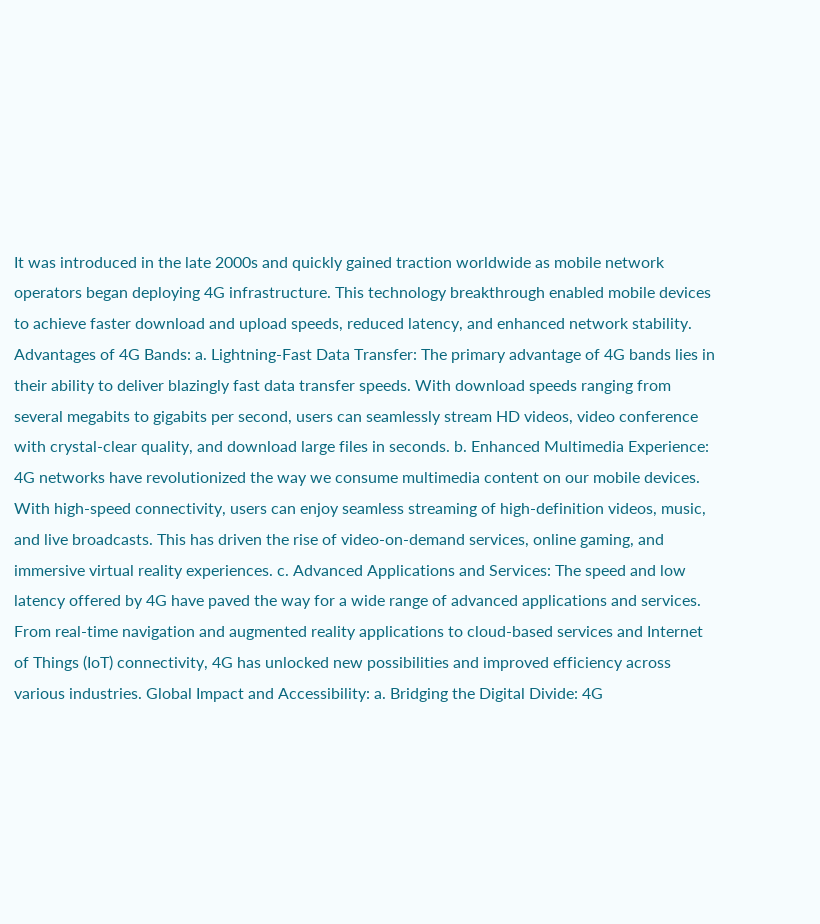It was introduced in the late 2000s and quickly gained traction worldwide as mobile network operators began deploying 4G infrastructure. This technology breakthrough enabled mobile devices to achieve faster download and upload speeds, reduced latency, and enhanced network stability. Advantages of 4G Bands: a. Lightning-Fast Data Transfer: The primary advantage of 4G bands lies in their ability to deliver blazingly fast data transfer speeds. With download speeds ranging from several megabits to gigabits per second, users can seamlessly stream HD videos, video conference with crystal-clear quality, and download large files in seconds. b. Enhanced Multimedia Experience: 4G networks have revolutionized the way we consume multimedia content on our mobile devices. With high-speed connectivity, users can enjoy seamless streaming of high-definition videos, music, and live broadcasts. This has driven the rise of video-on-demand services, online gaming, and immersive virtual reality experiences. c. Advanced Applications and Services: The speed and low latency offered by 4G have paved the way for a wide range of advanced applications and services. From real-time navigation and augmented reality applications to cloud-based services and Internet of Things (IoT) connectivity, 4G has unlocked new possibilities and improved efficiency across various industries. Global Impact and Accessibility: a. Bridging the Digital Divide: 4G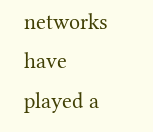networks have played a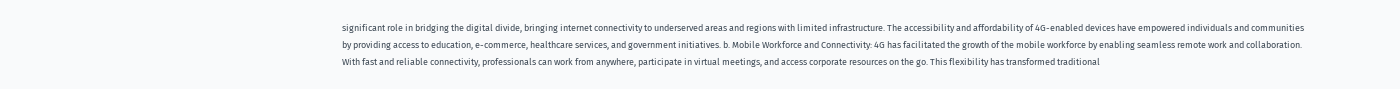significant role in bridging the digital divide, bringing internet connectivity to underserved areas and regions with limited infrastructure. The accessibility and affordability of 4G-enabled devices have empowered individuals and communities by providing access to education, e-commerce, healthcare services, and government initiatives. b. Mobile Workforce and Connectivity: 4G has facilitated the growth of the mobile workforce by enabling seamless remote work and collaboration. With fast and reliable connectivity, professionals can work from anywhere, participate in virtual meetings, and access corporate resources on the go. This flexibility has transformed traditional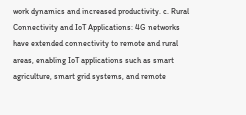work dynamics and increased productivity. c. Rural Connectivity and IoT Applications: 4G networks have extended connectivity to remote and rural areas, enabling IoT applications such as smart agriculture, smart grid systems, and remote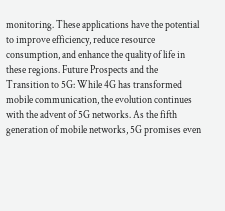monitoring. These applications have the potential to improve efficiency, reduce resource consumption, and enhance the quality of life in these regions. Future Prospects and the Transition to 5G: While 4G has transformed mobile communication, the evolution continues with the advent of 5G networks. As the fifth generation of mobile networks, 5G promises even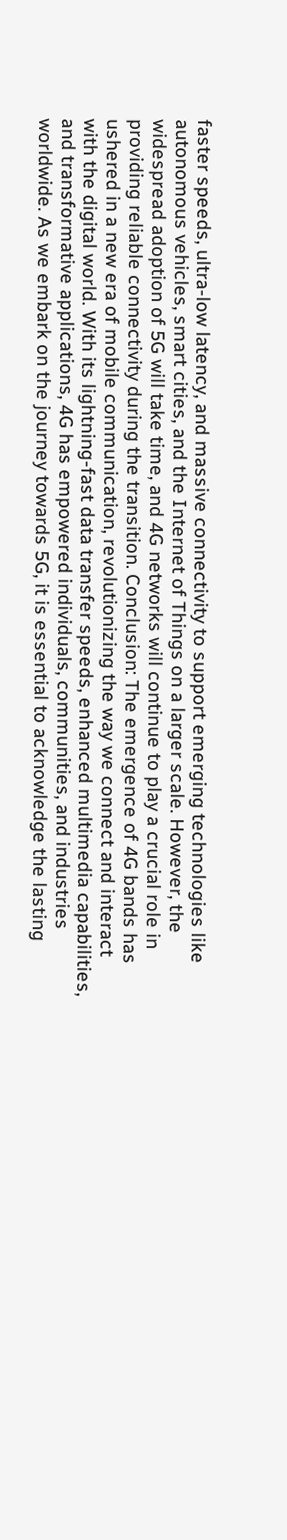faster speeds, ultra-low latency, and massive connectivity to support emerging technologies like autonomous vehicles, smart cities, and the Internet of Things on a larger scale. However, the widespread adoption of 5G will take time, and 4G networks will continue to play a crucial role in providing reliable connectivity during the transition. Conclusion: The emergence of 4G bands has ushered in a new era of mobile communication, revolutionizing the way we connect and interact with the digital world. With its lightning-fast data transfer speeds, enhanced multimedia capabilities, and transformative applications, 4G has empowered individuals, communities, and industries worldwide. As we embark on the journey towards 5G, it is essential to acknowledge the lasting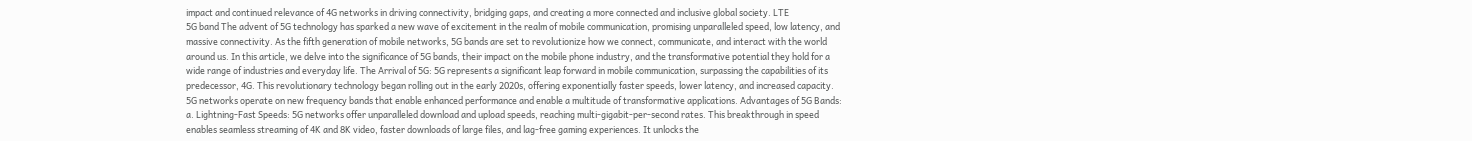impact and continued relevance of 4G networks in driving connectivity, bridging gaps, and creating a more connected and inclusive global society. LTE
5G band The advent of 5G technology has sparked a new wave of excitement in the realm of mobile communication, promising unparalleled speed, low latency, and massive connectivity. As the fifth generation of mobile networks, 5G bands are set to revolutionize how we connect, communicate, and interact with the world around us. In this article, we delve into the significance of 5G bands, their impact on the mobile phone industry, and the transformative potential they hold for a wide range of industries and everyday life. The Arrival of 5G: 5G represents a significant leap forward in mobile communication, surpassing the capabilities of its predecessor, 4G. This revolutionary technology began rolling out in the early 2020s, offering exponentially faster speeds, lower latency, and increased capacity. 5G networks operate on new frequency bands that enable enhanced performance and enable a multitude of transformative applications. Advantages of 5G Bands: a. Lightning-Fast Speeds: 5G networks offer unparalleled download and upload speeds, reaching multi-gigabit-per-second rates. This breakthrough in speed enables seamless streaming of 4K and 8K video, faster downloads of large files, and lag-free gaming experiences. It unlocks the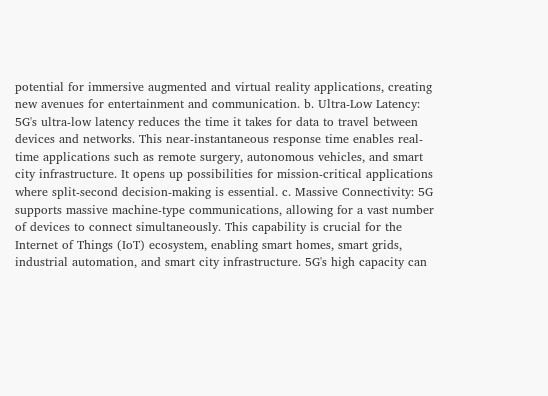potential for immersive augmented and virtual reality applications, creating new avenues for entertainment and communication. b. Ultra-Low Latency: 5G's ultra-low latency reduces the time it takes for data to travel between devices and networks. This near-instantaneous response time enables real-time applications such as remote surgery, autonomous vehicles, and smart city infrastructure. It opens up possibilities for mission-critical applications where split-second decision-making is essential. c. Massive Connectivity: 5G supports massive machine-type communications, allowing for a vast number of devices to connect simultaneously. This capability is crucial for the Internet of Things (IoT) ecosystem, enabling smart homes, smart grids, industrial automation, and smart city infrastructure. 5G's high capacity can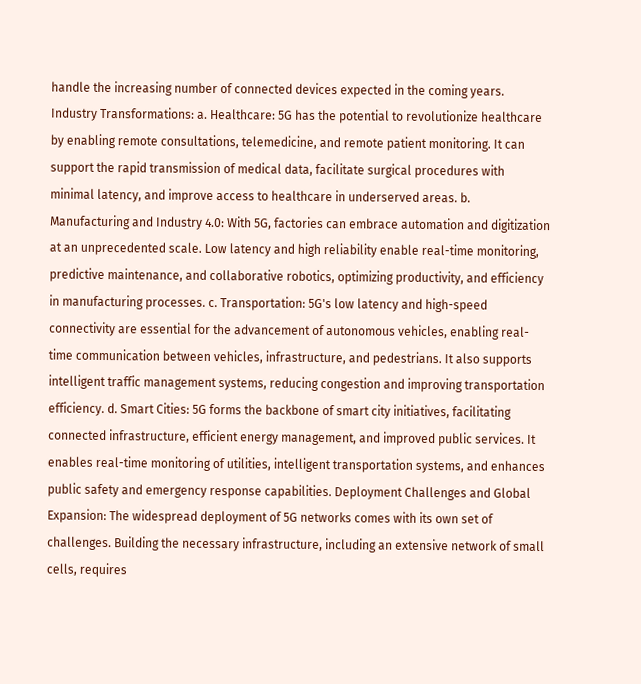handle the increasing number of connected devices expected in the coming years. Industry Transformations: a. Healthcare: 5G has the potential to revolutionize healthcare by enabling remote consultations, telemedicine, and remote patient monitoring. It can support the rapid transmission of medical data, facilitate surgical procedures with minimal latency, and improve access to healthcare in underserved areas. b. Manufacturing and Industry 4.0: With 5G, factories can embrace automation and digitization at an unprecedented scale. Low latency and high reliability enable real-time monitoring, predictive maintenance, and collaborative robotics, optimizing productivity, and efficiency in manufacturing processes. c. Transportation: 5G's low latency and high-speed connectivity are essential for the advancement of autonomous vehicles, enabling real-time communication between vehicles, infrastructure, and pedestrians. It also supports intelligent traffic management systems, reducing congestion and improving transportation efficiency. d. Smart Cities: 5G forms the backbone of smart city initiatives, facilitating connected infrastructure, efficient energy management, and improved public services. It enables real-time monitoring of utilities, intelligent transportation systems, and enhances public safety and emergency response capabilities. Deployment Challenges and Global Expansion: The widespread deployment of 5G networks comes with its own set of challenges. Building the necessary infrastructure, including an extensive network of small cells, requires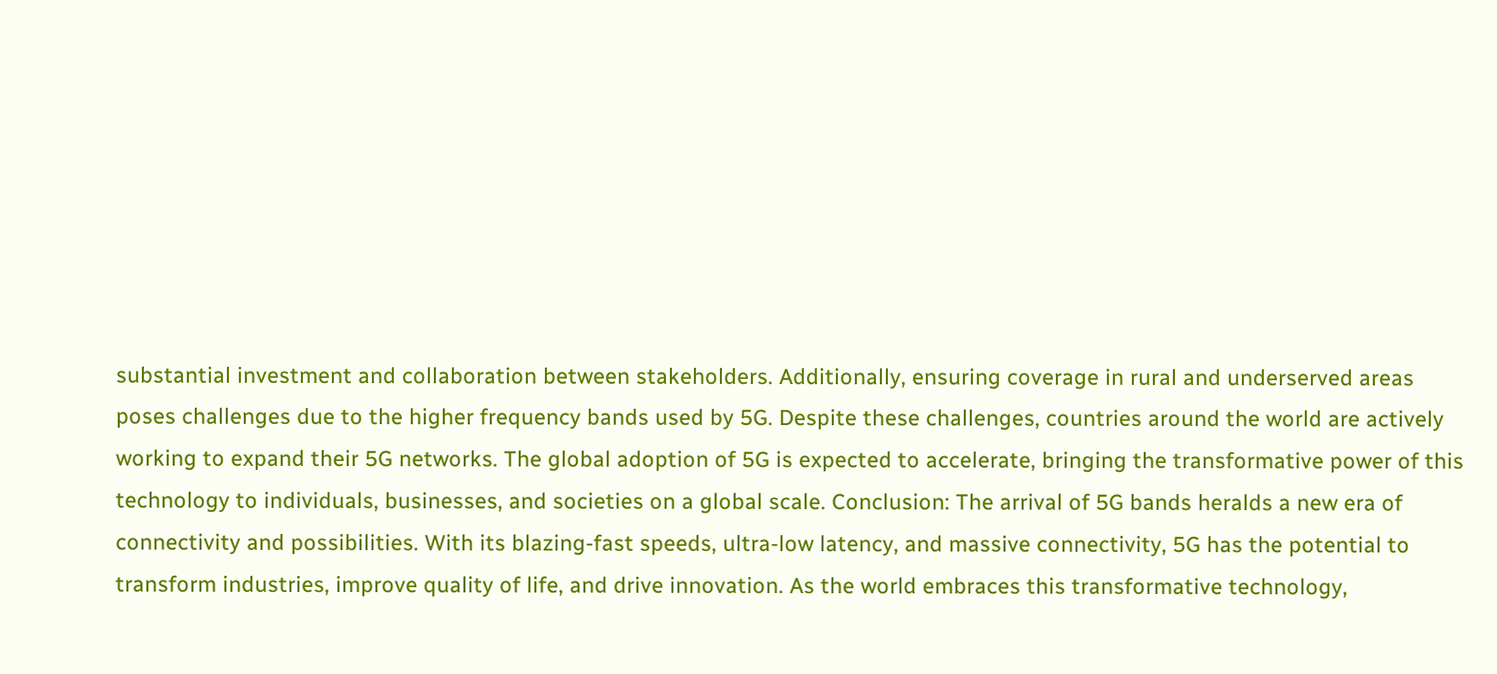substantial investment and collaboration between stakeholders. Additionally, ensuring coverage in rural and underserved areas poses challenges due to the higher frequency bands used by 5G. Despite these challenges, countries around the world are actively working to expand their 5G networks. The global adoption of 5G is expected to accelerate, bringing the transformative power of this technology to individuals, businesses, and societies on a global scale. Conclusion: The arrival of 5G bands heralds a new era of connectivity and possibilities. With its blazing-fast speeds, ultra-low latency, and massive connectivity, 5G has the potential to transform industries, improve quality of life, and drive innovation. As the world embraces this transformative technology,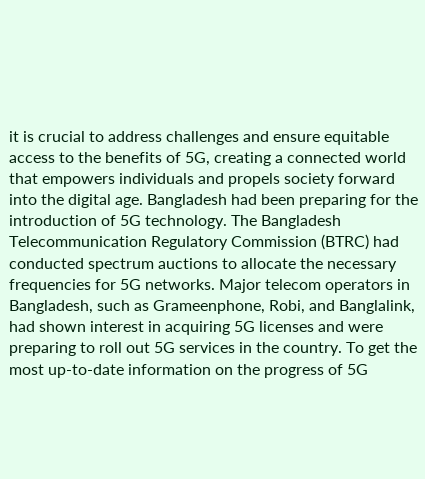it is crucial to address challenges and ensure equitable access to the benefits of 5G, creating a connected world that empowers individuals and propels society forward into the digital age. Bangladesh had been preparing for the introduction of 5G technology. The Bangladesh Telecommunication Regulatory Commission (BTRC) had conducted spectrum auctions to allocate the necessary frequencies for 5G networks. Major telecom operators in Bangladesh, such as Grameenphone, Robi, and Banglalink, had shown interest in acquiring 5G licenses and were preparing to roll out 5G services in the country. To get the most up-to-date information on the progress of 5G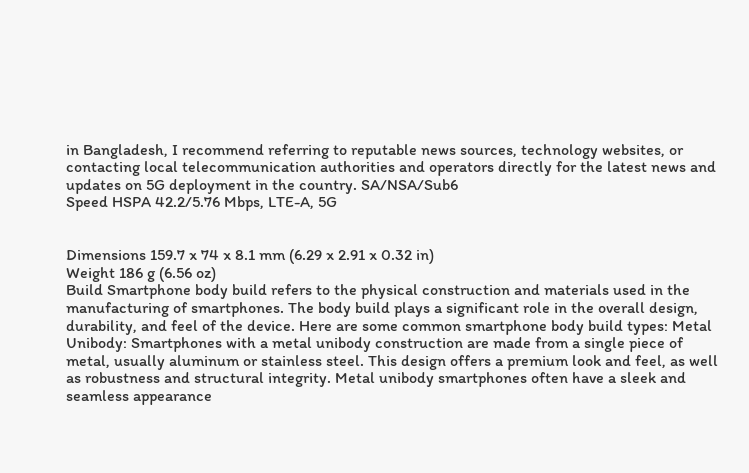in Bangladesh, I recommend referring to reputable news sources, technology websites, or contacting local telecommunication authorities and operators directly for the latest news and updates on 5G deployment in the country. SA/NSA/Sub6
Speed HSPA 42.2/5.76 Mbps, LTE-A, 5G


Dimensions 159.7 x 74 x 8.1 mm (6.29 x 2.91 x 0.32 in)
Weight 186 g (6.56 oz)
Build Smartphone body build refers to the physical construction and materials used in the manufacturing of smartphones. The body build plays a significant role in the overall design, durability, and feel of the device. Here are some common smartphone body build types: Metal Unibody: Smartphones with a metal unibody construction are made from a single piece of metal, usually aluminum or stainless steel. This design offers a premium look and feel, as well as robustness and structural integrity. Metal unibody smartphones often have a sleek and seamless appearance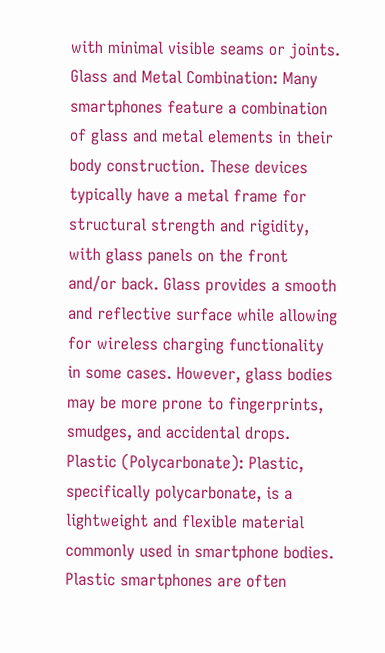with minimal visible seams or joints. Glass and Metal Combination: Many smartphones feature a combination of glass and metal elements in their body construction. These devices typically have a metal frame for structural strength and rigidity, with glass panels on the front and/or back. Glass provides a smooth and reflective surface while allowing for wireless charging functionality in some cases. However, glass bodies may be more prone to fingerprints, smudges, and accidental drops. Plastic (Polycarbonate): Plastic, specifically polycarbonate, is a lightweight and flexible material commonly used in smartphone bodies. Plastic smartphones are often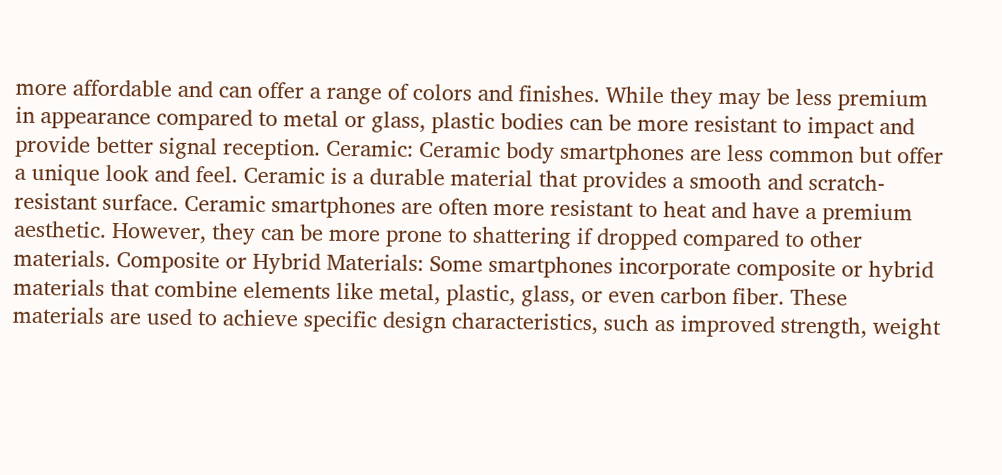more affordable and can offer a range of colors and finishes. While they may be less premium in appearance compared to metal or glass, plastic bodies can be more resistant to impact and provide better signal reception. Ceramic: Ceramic body smartphones are less common but offer a unique look and feel. Ceramic is a durable material that provides a smooth and scratch-resistant surface. Ceramic smartphones are often more resistant to heat and have a premium aesthetic. However, they can be more prone to shattering if dropped compared to other materials. Composite or Hybrid Materials: Some smartphones incorporate composite or hybrid materials that combine elements like metal, plastic, glass, or even carbon fiber. These materials are used to achieve specific design characteristics, such as improved strength, weight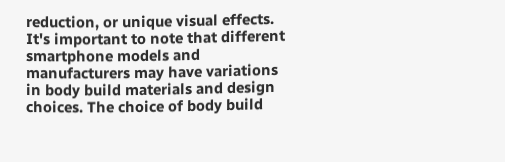reduction, or unique visual effects. It's important to note that different smartphone models and manufacturers may have variations in body build materials and design choices. The choice of body build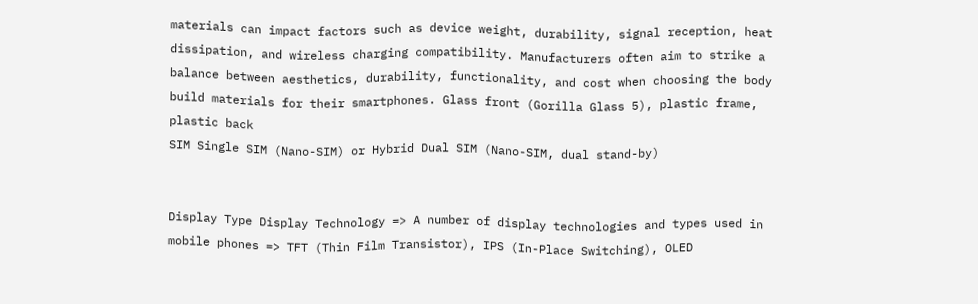materials can impact factors such as device weight, durability, signal reception, heat dissipation, and wireless charging compatibility. Manufacturers often aim to strike a balance between aesthetics, durability, functionality, and cost when choosing the body build materials for their smartphones. Glass front (Gorilla Glass 5), plastic frame, plastic back
SIM Single SIM (Nano-SIM) or Hybrid Dual SIM (Nano-SIM, dual stand-by)


Display Type Display Technology => A number of display technologies and types used in mobile phones => TFT (Thin Film Transistor), IPS (In-Place Switching), OLED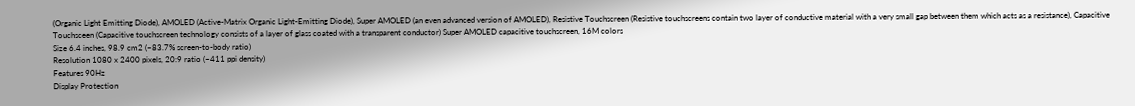(Organic Light Emitting Diode), AMOLED (Active-Matrix Organic Light-Emitting Diode), Super AMOLED (an even advanced version of AMOLED), Resistive Touchscreen (Resistive touchscreens contain two layer of conductive material with a very small gap between them which acts as a resistance), Capacitive Touchsceen (Capacitive touchscreen technology consists of a layer of glass coated with a transparent conductor) Super AMOLED capacitive touchscreen, 16M colors
Size 6.4 inches, 98.9 cm2 (~83.7% screen-to-body ratio)
Resolution 1080 x 2400 pixels, 20:9 ratio (~411 ppi density)
Features 90Hz
Display Protection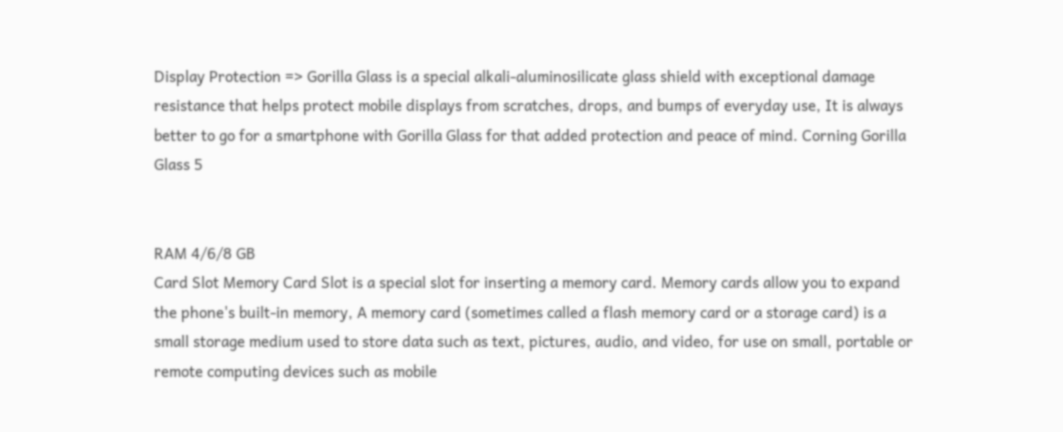Display Protection => Gorilla Glass is a special alkali-aluminosilicate glass shield with exceptional damage resistance that helps protect mobile displays from scratches, drops, and bumps of everyday use, It is always better to go for a smartphone with Gorilla Glass for that added protection and peace of mind. Corning Gorilla Glass 5


RAM 4/6/8 GB
Card Slot Memory Card Slot is a special slot for inserting a memory card. Memory cards allow you to expand the phone's built-in memory, A memory card (sometimes called a flash memory card or a storage card) is a small storage medium used to store data such as text, pictures, audio, and video, for use on small, portable or remote computing devices such as mobile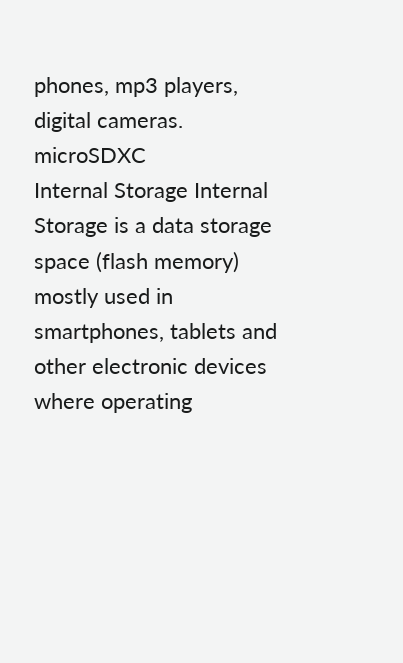phones, mp3 players, digital cameras. microSDXC
Internal Storage Internal Storage is a data storage space (flash memory) mostly used in smartphones, tablets and other electronic devices where operating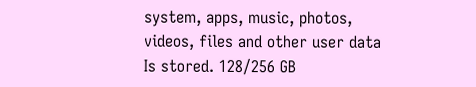system, apps, music, photos, videos, files and other user data Is stored. 128/256 GB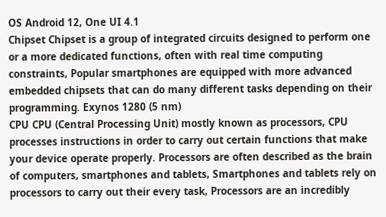OS Android 12, One UI 4.1
Chipset Chipset is a group of integrated circuits designed to perform one or a more dedicated functions, often with real time computing constraints, Popular smartphones are equipped with more advanced embedded chipsets that can do many different tasks depending on their programming. Exynos 1280 (5 nm)
CPU CPU (Central Processing Unit) mostly known as processors, CPU processes instructions in order to carry out certain functions that make your device operate properly. Processors are often described as the brain of computers, smartphones and tablets, Smartphones and tablets rely on processors to carry out their every task, Processors are an incredibly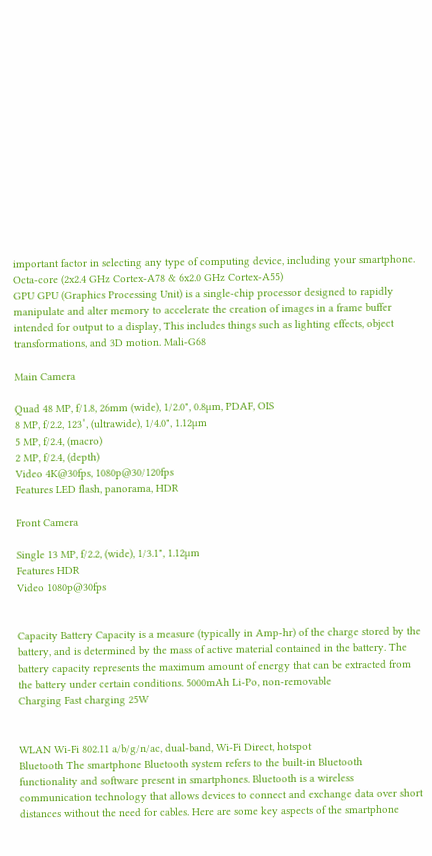important factor in selecting any type of computing device, including your smartphone. Octa-core (2x2.4 GHz Cortex-A78 & 6x2.0 GHz Cortex-A55)
GPU GPU (Graphics Processing Unit) is a single-chip processor designed to rapidly manipulate and alter memory to accelerate the creation of images in a frame buffer intended for output to a display, This includes things such as lighting effects, object transformations, and 3D motion. Mali-G68

Main Camera

Quad 48 MP, f/1.8, 26mm (wide), 1/2.0", 0.8µm, PDAF, OIS
8 MP, f/2.2, 123˚, (ultrawide), 1/4.0", 1.12µm
5 MP, f/2.4, (macro)
2 MP, f/2.4, (depth)
Video 4K@30fps, 1080p@30/120fps
Features LED flash, panorama, HDR

Front Camera

Single 13 MP, f/2.2, (wide), 1/3.1", 1.12µm
Features HDR
Video 1080p@30fps


Capacity Battery Capacity is a measure (typically in Amp-hr) of the charge stored by the battery, and is determined by the mass of active material contained in the battery. The battery capacity represents the maximum amount of energy that can be extracted from the battery under certain conditions. 5000mAh Li-Po, non-removable
Charging Fast charging 25W


WLAN Wi-Fi 802.11 a/b/g/n/ac, dual-band, Wi-Fi Direct, hotspot
Bluetooth The smartphone Bluetooth system refers to the built-in Bluetooth functionality and software present in smartphones. Bluetooth is a wireless communication technology that allows devices to connect and exchange data over short distances without the need for cables. Here are some key aspects of the smartphone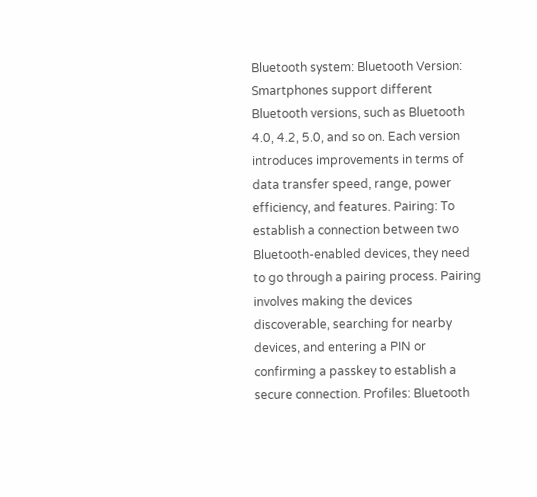Bluetooth system: Bluetooth Version: Smartphones support different Bluetooth versions, such as Bluetooth 4.0, 4.2, 5.0, and so on. Each version introduces improvements in terms of data transfer speed, range, power efficiency, and features. Pairing: To establish a connection between two Bluetooth-enabled devices, they need to go through a pairing process. Pairing involves making the devices discoverable, searching for nearby devices, and entering a PIN or confirming a passkey to establish a secure connection. Profiles: Bluetooth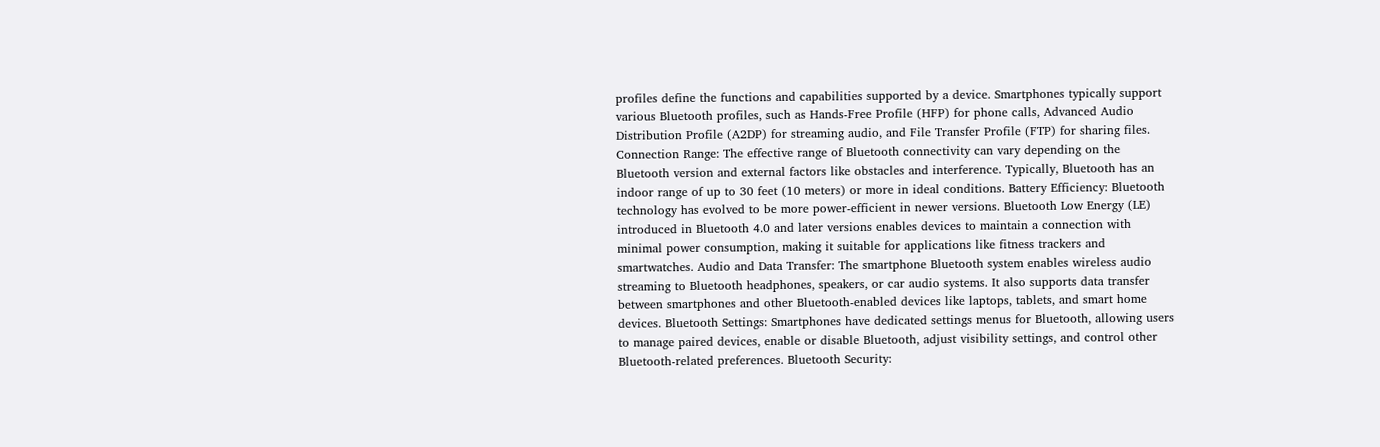profiles define the functions and capabilities supported by a device. Smartphones typically support various Bluetooth profiles, such as Hands-Free Profile (HFP) for phone calls, Advanced Audio Distribution Profile (A2DP) for streaming audio, and File Transfer Profile (FTP) for sharing files. Connection Range: The effective range of Bluetooth connectivity can vary depending on the Bluetooth version and external factors like obstacles and interference. Typically, Bluetooth has an indoor range of up to 30 feet (10 meters) or more in ideal conditions. Battery Efficiency: Bluetooth technology has evolved to be more power-efficient in newer versions. Bluetooth Low Energy (LE) introduced in Bluetooth 4.0 and later versions enables devices to maintain a connection with minimal power consumption, making it suitable for applications like fitness trackers and smartwatches. Audio and Data Transfer: The smartphone Bluetooth system enables wireless audio streaming to Bluetooth headphones, speakers, or car audio systems. It also supports data transfer between smartphones and other Bluetooth-enabled devices like laptops, tablets, and smart home devices. Bluetooth Settings: Smartphones have dedicated settings menus for Bluetooth, allowing users to manage paired devices, enable or disable Bluetooth, adjust visibility settings, and control other Bluetooth-related preferences. Bluetooth Security: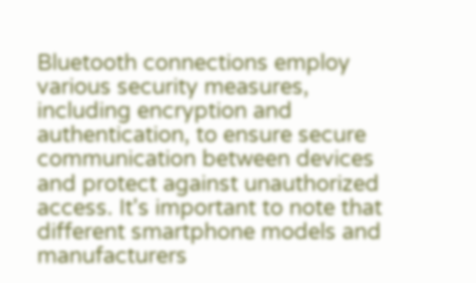Bluetooth connections employ various security measures, including encryption and authentication, to ensure secure communication between devices and protect against unauthorized access. It's important to note that different smartphone models and manufacturers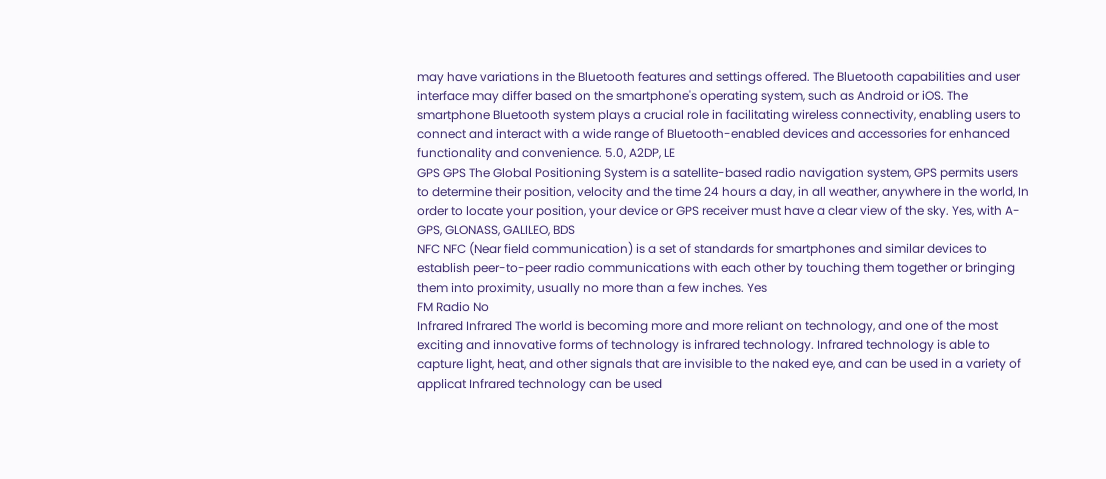may have variations in the Bluetooth features and settings offered. The Bluetooth capabilities and user interface may differ based on the smartphone's operating system, such as Android or iOS. The smartphone Bluetooth system plays a crucial role in facilitating wireless connectivity, enabling users to connect and interact with a wide range of Bluetooth-enabled devices and accessories for enhanced functionality and convenience. 5.0, A2DP, LE
GPS GPS The Global Positioning System is a satellite-based radio navigation system, GPS permits users to determine their position, velocity and the time 24 hours a day, in all weather, anywhere in the world, In order to locate your position, your device or GPS receiver must have a clear view of the sky. Yes, with A-GPS, GLONASS, GALILEO, BDS
NFC NFC (Near field communication) is a set of standards for smartphones and similar devices to establish peer-to-peer radio communications with each other by touching them together or bringing them into proximity, usually no more than a few inches. Yes
FM Radio No
Infrared Infrared The world is becoming more and more reliant on technology, and one of the most exciting and innovative forms of technology is infrared technology. Infrared technology is able to capture light, heat, and other signals that are invisible to the naked eye, and can be used in a variety of applicat Infrared technology can be used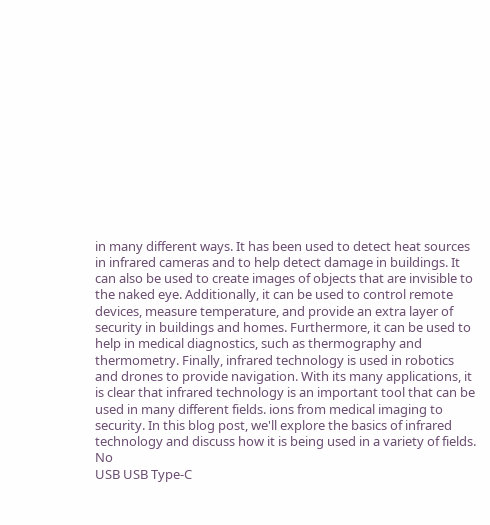in many different ways. It has been used to detect heat sources in infrared cameras and to help detect damage in buildings. It can also be used to create images of objects that are invisible to the naked eye. Additionally, it can be used to control remote devices, measure temperature, and provide an extra layer of security in buildings and homes. Furthermore, it can be used to help in medical diagnostics, such as thermography and thermometry. Finally, infrared technology is used in robotics and drones to provide navigation. With its many applications, it is clear that infrared technology is an important tool that can be used in many different fields. ions from medical imaging to security. In this blog post, we'll explore the basics of infrared technology and discuss how it is being used in a variety of fields. No
USB USB Type-C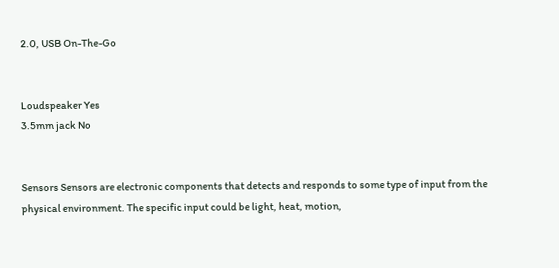2.0, USB On-The-Go


Loudspeaker Yes
3.5mm jack No


Sensors Sensors are electronic components that detects and responds to some type of input from the physical environment. The specific input could be light, heat, motion,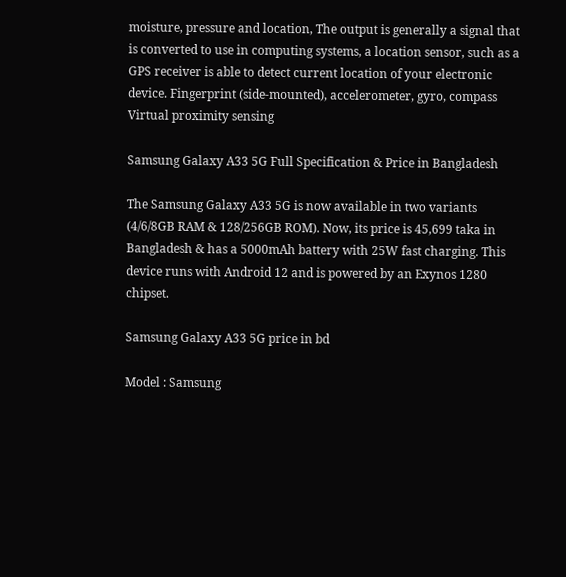moisture, pressure and location, The output is generally a signal that is converted to use in computing systems, a location sensor, such as a GPS receiver is able to detect current location of your electronic device. Fingerprint (side-mounted), accelerometer, gyro, compass
Virtual proximity sensing

Samsung Galaxy A33 5G Full Specification & Price in Bangladesh

The Samsung Galaxy A33 5G is now available in two variants (4/6/8GB RAM & 128/256GB ROM). Now, its price is 45,699 taka in Bangladesh & has a 5000mAh battery with 25W fast charging. This device runs with Android 12 and is powered by an Exynos 1280 chipset.

Samsung Galaxy A33 5G price in bd

Model : Samsung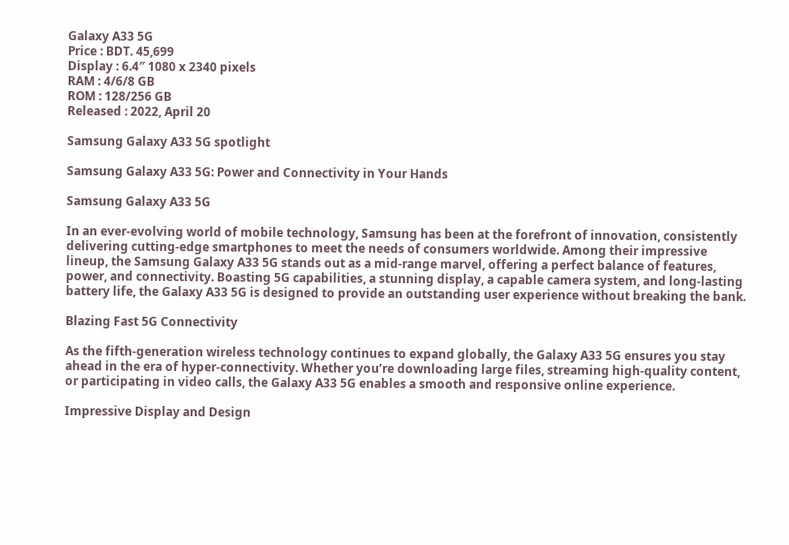Galaxy A33 5G
Price : BDT. 45,699
Display : 6.4″ 1080 x 2340 pixels
RAM : 4/6/8 GB
ROM : 128/256 GB
Released : 2022, April 20

Samsung Galaxy A33 5G spotlight

Samsung Galaxy A33 5G: Power and Connectivity in Your Hands

Samsung Galaxy A33 5G

In an ever-evolving world of mobile technology, Samsung has been at the forefront of innovation, consistently delivering cutting-edge smartphones to meet the needs of consumers worldwide. Among their impressive lineup, the Samsung Galaxy A33 5G stands out as a mid-range marvel, offering a perfect balance of features, power, and connectivity. Boasting 5G capabilities, a stunning display, a capable camera system, and long-lasting battery life, the Galaxy A33 5G is designed to provide an outstanding user experience without breaking the bank.

Blazing Fast 5G Connectivity

As the fifth-generation wireless technology continues to expand globally, the Galaxy A33 5G ensures you stay ahead in the era of hyper-connectivity. Whether you’re downloading large files, streaming high-quality content, or participating in video calls, the Galaxy A33 5G enables a smooth and responsive online experience.

Impressive Display and Design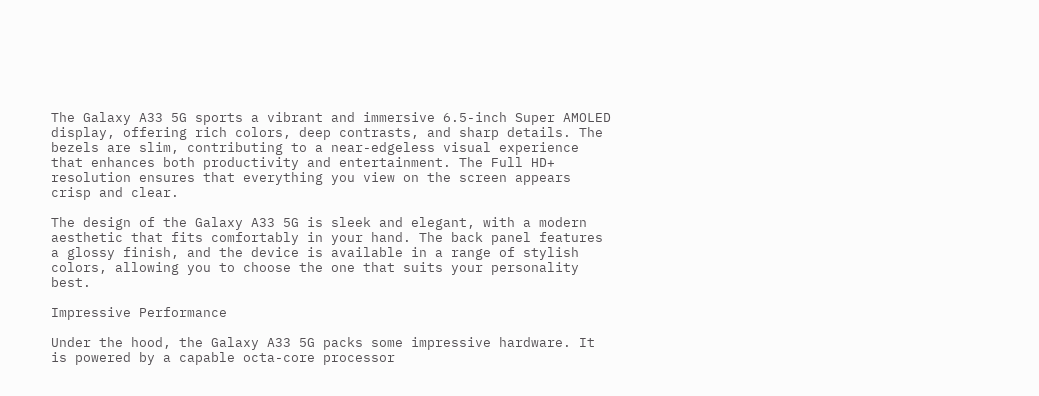The Galaxy A33 5G sports a vibrant and immersive 6.5-inch Super AMOLED display, offering rich colors, deep contrasts, and sharp details. The bezels are slim, contributing to a near-edgeless visual experience that enhances both productivity and entertainment. The Full HD+ resolution ensures that everything you view on the screen appears crisp and clear.

The design of the Galaxy A33 5G is sleek and elegant, with a modern aesthetic that fits comfortably in your hand. The back panel features a glossy finish, and the device is available in a range of stylish colors, allowing you to choose the one that suits your personality best.

Impressive Performance

Under the hood, the Galaxy A33 5G packs some impressive hardware. It is powered by a capable octa-core processor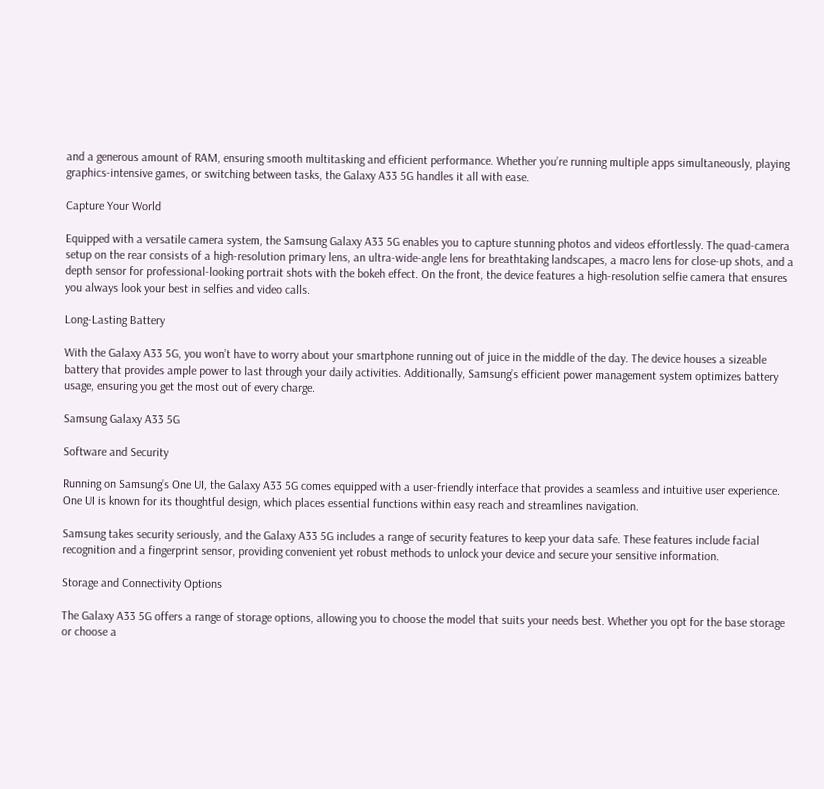and a generous amount of RAM, ensuring smooth multitasking and efficient performance. Whether you’re running multiple apps simultaneously, playing graphics-intensive games, or switching between tasks, the Galaxy A33 5G handles it all with ease.

Capture Your World

Equipped with a versatile camera system, the Samsung Galaxy A33 5G enables you to capture stunning photos and videos effortlessly. The quad-camera setup on the rear consists of a high-resolution primary lens, an ultra-wide-angle lens for breathtaking landscapes, a macro lens for close-up shots, and a depth sensor for professional-looking portrait shots with the bokeh effect. On the front, the device features a high-resolution selfie camera that ensures you always look your best in selfies and video calls.

Long-Lasting Battery

With the Galaxy A33 5G, you won’t have to worry about your smartphone running out of juice in the middle of the day. The device houses a sizeable battery that provides ample power to last through your daily activities. Additionally, Samsung’s efficient power management system optimizes battery usage, ensuring you get the most out of every charge.

Samsung Galaxy A33 5G

Software and Security

Running on Samsung’s One UI, the Galaxy A33 5G comes equipped with a user-friendly interface that provides a seamless and intuitive user experience. One UI is known for its thoughtful design, which places essential functions within easy reach and streamlines navigation.

Samsung takes security seriously, and the Galaxy A33 5G includes a range of security features to keep your data safe. These features include facial recognition and a fingerprint sensor, providing convenient yet robust methods to unlock your device and secure your sensitive information.

Storage and Connectivity Options

The Galaxy A33 5G offers a range of storage options, allowing you to choose the model that suits your needs best. Whether you opt for the base storage or choose a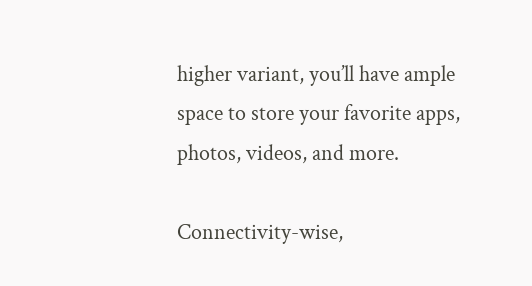higher variant, you’ll have ample space to store your favorite apps, photos, videos, and more.

Connectivity-wise,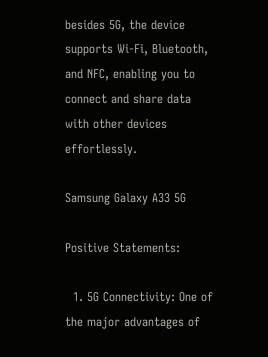besides 5G, the device supports Wi-Fi, Bluetooth, and NFC, enabling you to connect and share data with other devices effortlessly.

Samsung Galaxy A33 5G

Positive Statements:

  1. 5G Connectivity: One of the major advantages of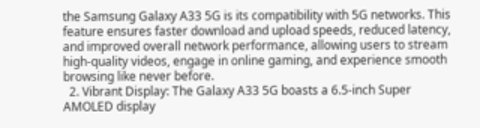the Samsung Galaxy A33 5G is its compatibility with 5G networks. This feature ensures faster download and upload speeds, reduced latency, and improved overall network performance, allowing users to stream high-quality videos, engage in online gaming, and experience smooth browsing like never before.
  2. Vibrant Display: The Galaxy A33 5G boasts a 6.5-inch Super AMOLED display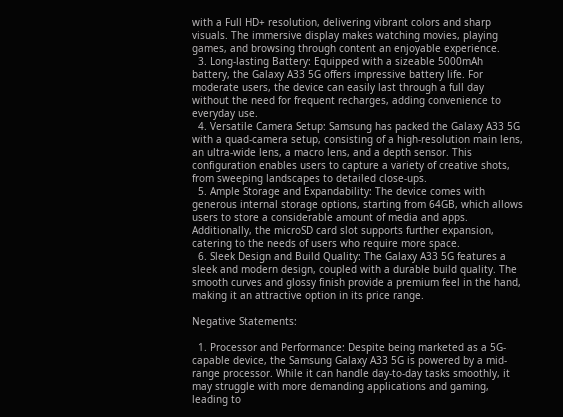with a Full HD+ resolution, delivering vibrant colors and sharp visuals. The immersive display makes watching movies, playing games, and browsing through content an enjoyable experience.
  3. Long-lasting Battery: Equipped with a sizeable 5000mAh battery, the Galaxy A33 5G offers impressive battery life. For moderate users, the device can easily last through a full day without the need for frequent recharges, adding convenience to everyday use.
  4. Versatile Camera Setup: Samsung has packed the Galaxy A33 5G with a quad-camera setup, consisting of a high-resolution main lens, an ultra-wide lens, a macro lens, and a depth sensor. This configuration enables users to capture a variety of creative shots, from sweeping landscapes to detailed close-ups.
  5. Ample Storage and Expandability: The device comes with generous internal storage options, starting from 64GB, which allows users to store a considerable amount of media and apps. Additionally, the microSD card slot supports further expansion, catering to the needs of users who require more space.
  6. Sleek Design and Build Quality: The Galaxy A33 5G features a sleek and modern design, coupled with a durable build quality. The smooth curves and glossy finish provide a premium feel in the hand, making it an attractive option in its price range.

Negative Statements:

  1. Processor and Performance: Despite being marketed as a 5G-capable device, the Samsung Galaxy A33 5G is powered by a mid-range processor. While it can handle day-to-day tasks smoothly, it may struggle with more demanding applications and gaming, leading to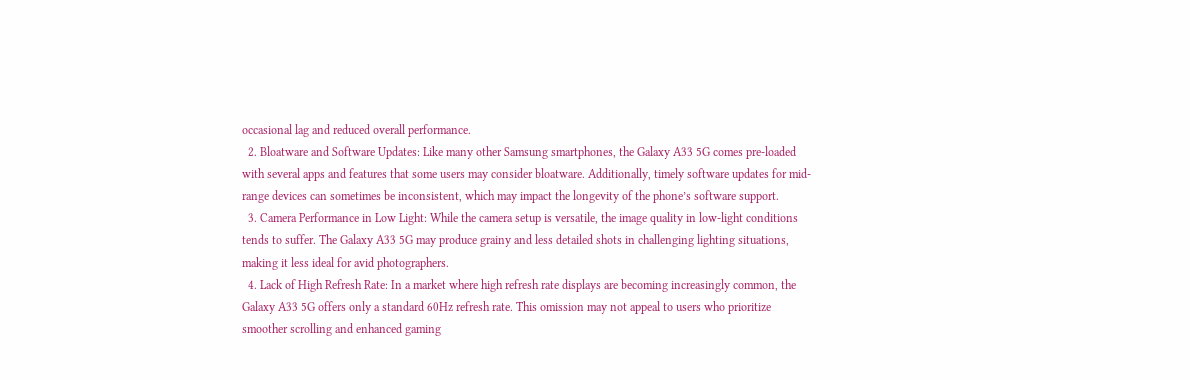occasional lag and reduced overall performance.
  2. Bloatware and Software Updates: Like many other Samsung smartphones, the Galaxy A33 5G comes pre-loaded with several apps and features that some users may consider bloatware. Additionally, timely software updates for mid-range devices can sometimes be inconsistent, which may impact the longevity of the phone’s software support.
  3. Camera Performance in Low Light: While the camera setup is versatile, the image quality in low-light conditions tends to suffer. The Galaxy A33 5G may produce grainy and less detailed shots in challenging lighting situations, making it less ideal for avid photographers.
  4. Lack of High Refresh Rate: In a market where high refresh rate displays are becoming increasingly common, the Galaxy A33 5G offers only a standard 60Hz refresh rate. This omission may not appeal to users who prioritize smoother scrolling and enhanced gaming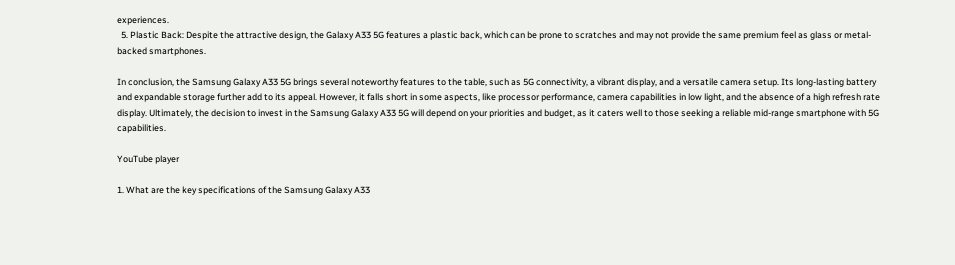experiences.
  5. Plastic Back: Despite the attractive design, the Galaxy A33 5G features a plastic back, which can be prone to scratches and may not provide the same premium feel as glass or metal-backed smartphones.

In conclusion, the Samsung Galaxy A33 5G brings several noteworthy features to the table, such as 5G connectivity, a vibrant display, and a versatile camera setup. Its long-lasting battery and expandable storage further add to its appeal. However, it falls short in some aspects, like processor performance, camera capabilities in low light, and the absence of a high refresh rate display. Ultimately, the decision to invest in the Samsung Galaxy A33 5G will depend on your priorities and budget, as it caters well to those seeking a reliable mid-range smartphone with 5G capabilities.

YouTube player

1. What are the key specifications of the Samsung Galaxy A33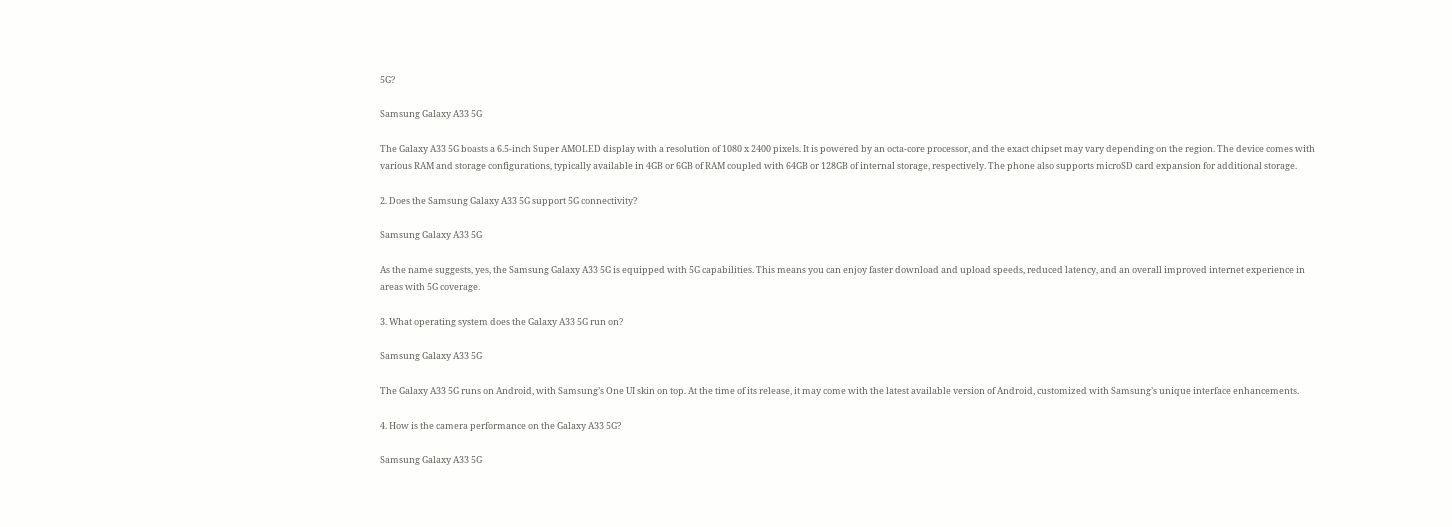5G?

Samsung Galaxy A33 5G

The Galaxy A33 5G boasts a 6.5-inch Super AMOLED display with a resolution of 1080 x 2400 pixels. It is powered by an octa-core processor, and the exact chipset may vary depending on the region. The device comes with various RAM and storage configurations, typically available in 4GB or 6GB of RAM coupled with 64GB or 128GB of internal storage, respectively. The phone also supports microSD card expansion for additional storage.

2. Does the Samsung Galaxy A33 5G support 5G connectivity?

Samsung Galaxy A33 5G

As the name suggests, yes, the Samsung Galaxy A33 5G is equipped with 5G capabilities. This means you can enjoy faster download and upload speeds, reduced latency, and an overall improved internet experience in areas with 5G coverage.

3. What operating system does the Galaxy A33 5G run on?

Samsung Galaxy A33 5G

The Galaxy A33 5G runs on Android, with Samsung’s One UI skin on top. At the time of its release, it may come with the latest available version of Android, customized with Samsung’s unique interface enhancements.

4. How is the camera performance on the Galaxy A33 5G?

Samsung Galaxy A33 5G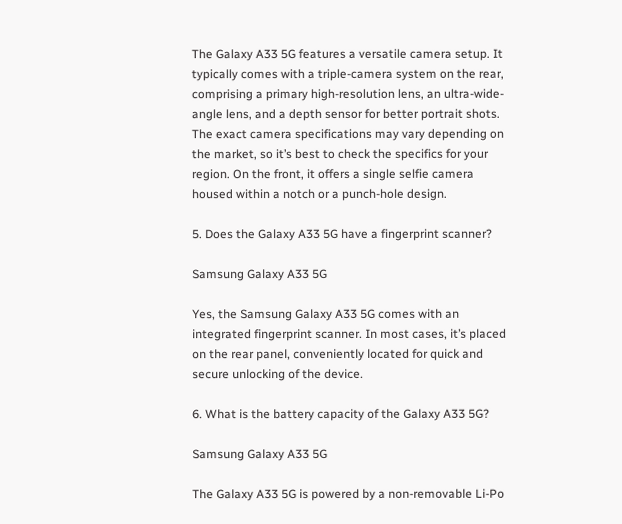The Galaxy A33 5G features a versatile camera setup. It typically comes with a triple-camera system on the rear, comprising a primary high-resolution lens, an ultra-wide-angle lens, and a depth sensor for better portrait shots. The exact camera specifications may vary depending on the market, so it’s best to check the specifics for your region. On the front, it offers a single selfie camera housed within a notch or a punch-hole design.

5. Does the Galaxy A33 5G have a fingerprint scanner?

Samsung Galaxy A33 5G

Yes, the Samsung Galaxy A33 5G comes with an integrated fingerprint scanner. In most cases, it’s placed on the rear panel, conveniently located for quick and secure unlocking of the device.

6. What is the battery capacity of the Galaxy A33 5G?

Samsung Galaxy A33 5G

The Galaxy A33 5G is powered by a non-removable Li-Po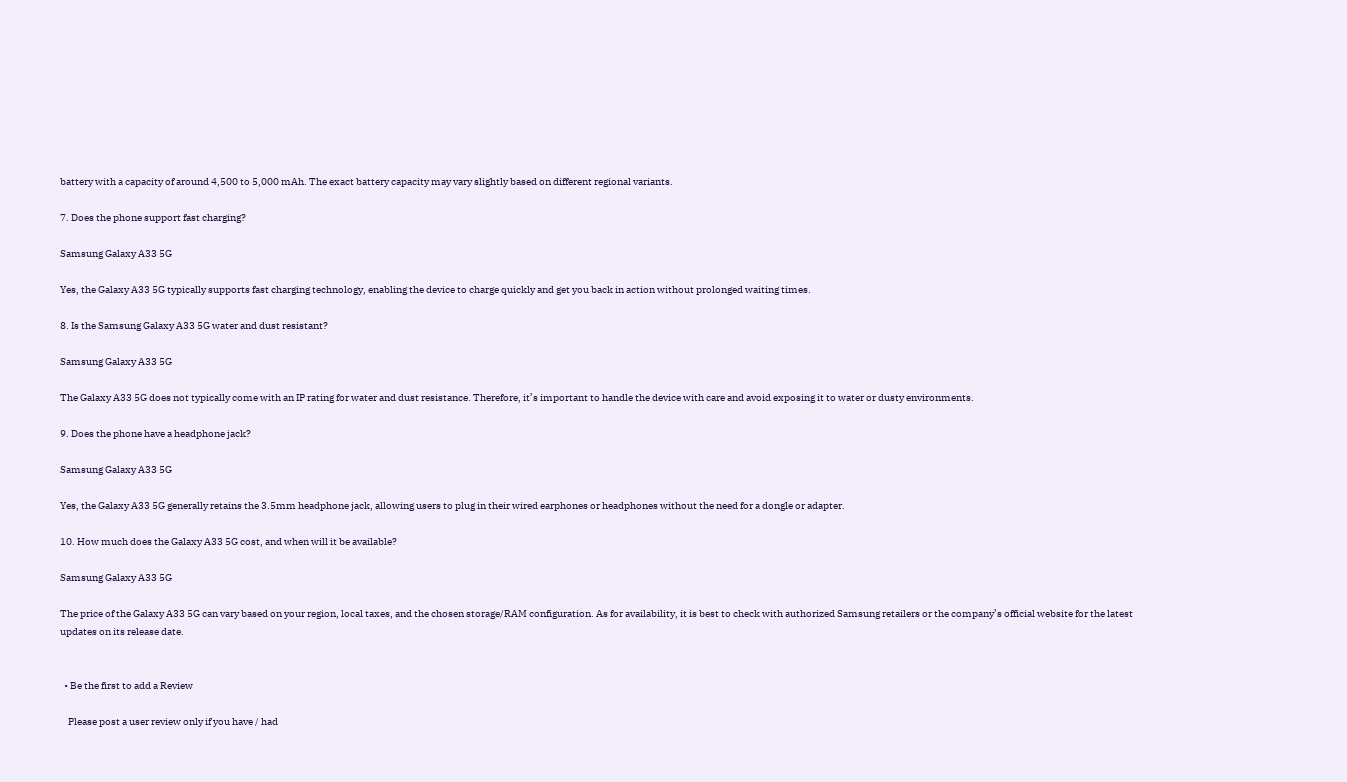battery with a capacity of around 4,500 to 5,000 mAh. The exact battery capacity may vary slightly based on different regional variants.

7. Does the phone support fast charging?

Samsung Galaxy A33 5G

Yes, the Galaxy A33 5G typically supports fast charging technology, enabling the device to charge quickly and get you back in action without prolonged waiting times.

8. Is the Samsung Galaxy A33 5G water and dust resistant?

Samsung Galaxy A33 5G

The Galaxy A33 5G does not typically come with an IP rating for water and dust resistance. Therefore, it’s important to handle the device with care and avoid exposing it to water or dusty environments.

9. Does the phone have a headphone jack?

Samsung Galaxy A33 5G

Yes, the Galaxy A33 5G generally retains the 3.5mm headphone jack, allowing users to plug in their wired earphones or headphones without the need for a dongle or adapter.

10. How much does the Galaxy A33 5G cost, and when will it be available?

Samsung Galaxy A33 5G

The price of the Galaxy A33 5G can vary based on your region, local taxes, and the chosen storage/RAM configuration. As for availability, it is best to check with authorized Samsung retailers or the company’s official website for the latest updates on its release date.


  • Be the first to add a Review

    Please post a user review only if you have / had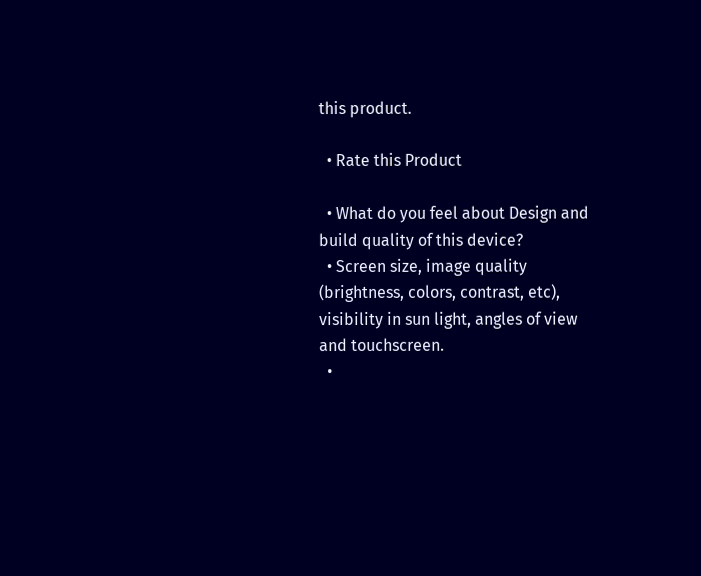this product.

  • Rate this Product

  • What do you feel about Design and build quality of this device?
  • Screen size, image quality (brightness, colors, contrast, etc), visibility in sun light, angles of view and touchscreen.
  •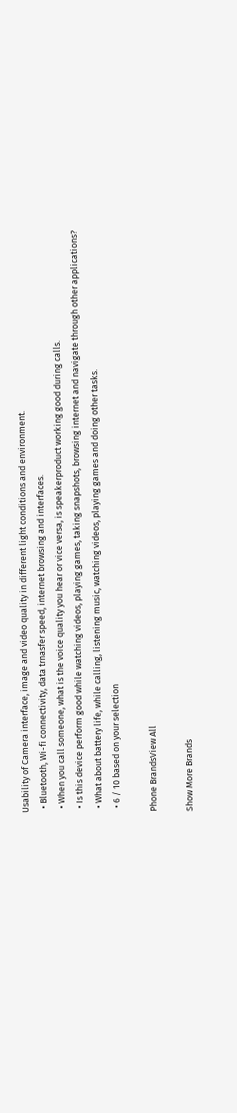Usability of Camera interface, image and video quality in different light conditions and environment.
  • Bluetooth, Wi-fi connectivity, data trnasfer speed, internet browsing and interfaces.
  • When you call someone, what is the voice quality you hear or vice versa, is speakerproduct working good during calls.
  • Is this device perform good while watching videos, playing games, taking snapshots, browsing internet and navigate through other applications?
  • What about battery life, while calling, listening music, watching videos, playing games and doing other tasks.
  • 6 / 10 based on your selection

Phone BrandsView All

Show More Brands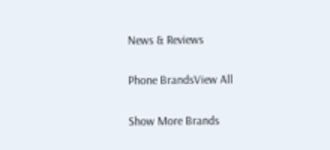News & Reviews

Phone BrandsView All

Show More Brands